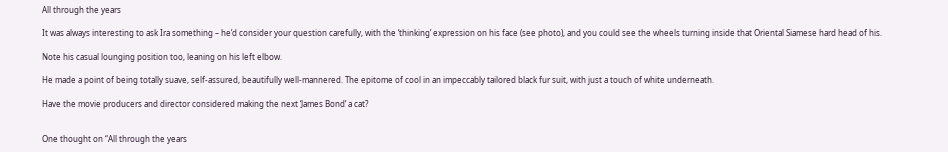All through the years

It was always interesting to ask Ira something – he’d consider your question carefully, with the ‘thinking’ expression on his face (see photo), and you could see the wheels turning inside that Oriental Siamese hard head of his.

Note his casual lounging position too, leaning on his left elbow.

He made a point of being totally suave, self-assured, beautifully well-mannered. The epitome of cool in an impeccably tailored black fur suit, with just a touch of white underneath.

Have the movie producers and director considered making the next ‘James Bond’ a cat?


One thought on “All through the years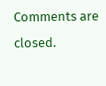Comments are closed.